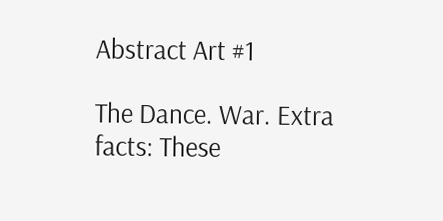Abstract Art #1

The Dance. War. Extra facts: These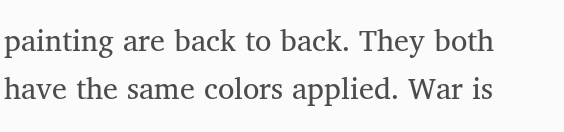painting are back to back. They both have the same colors applied. War is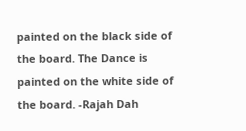painted on the black side of the board. The Dance is painted on the white side of the board. -Rajah Dah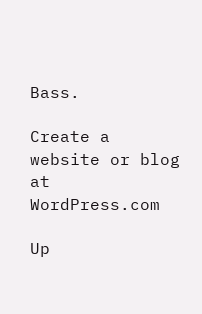Bass.

Create a website or blog at WordPress.com

Up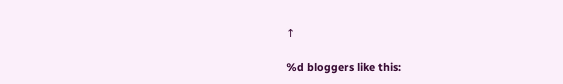↑

%d bloggers like this: